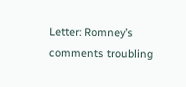Letter: Romney’s comments troubling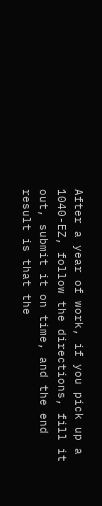After a year of work, if you pick up a 1040-EZ, follow the directions, fill it out, submit it on time, and the end result is that the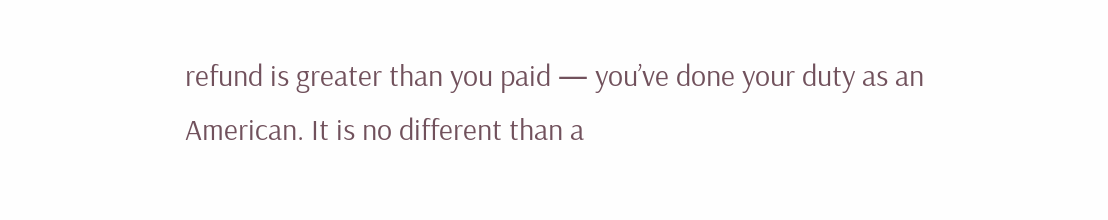refund is greater than you paid — you’ve done your duty as an American. It is no different than a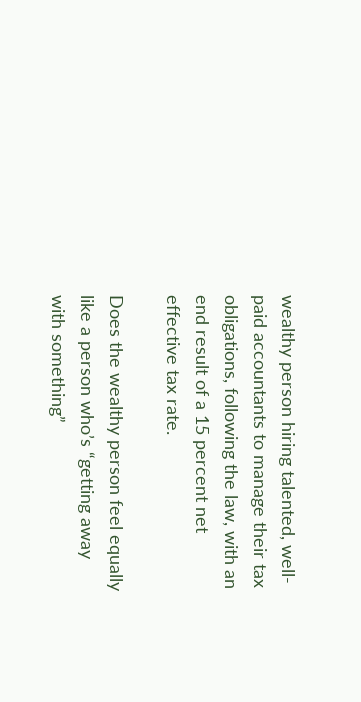wealthy person hiring talented, well-paid accountants to manage their tax obligations, following the law, with an end result of a 15 percent net effective tax rate.

Does the wealthy person feel equally like a person who’s “getting away with something”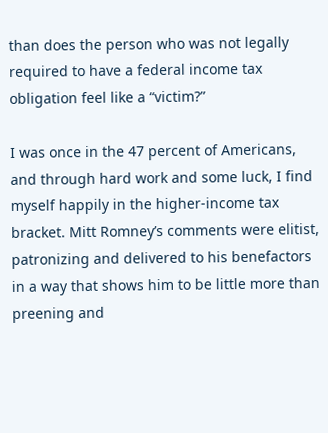than does the person who was not legally required to have a federal income tax obligation feel like a “victim?”

I was once in the 47 percent of Americans, and through hard work and some luck, I find myself happily in the higher-income tax bracket. Mitt Romney’s comments were elitist, patronizing and delivered to his benefactors in a way that shows him to be little more than preening and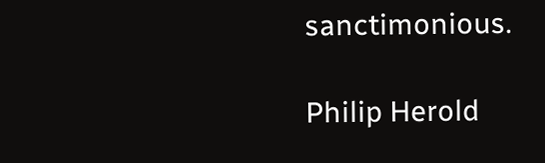sanctimonious.

Philip Herold